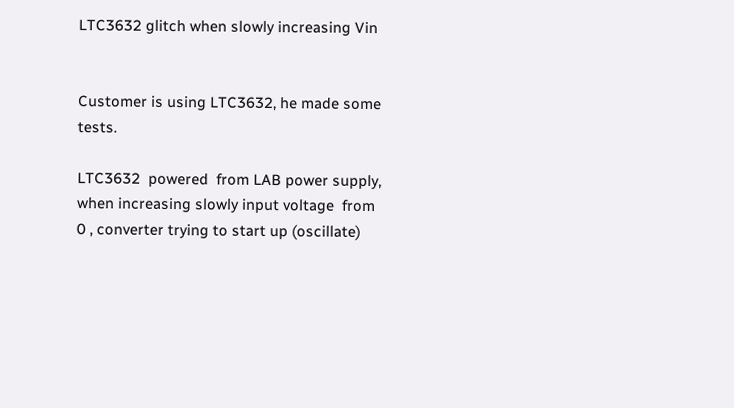LTC3632 glitch when slowly increasing Vin


Customer is using LTC3632, he made some tests.

LTC3632  powered  from LAB power supply, when increasing slowly input voltage  from 0 , converter trying to start up (oscillate)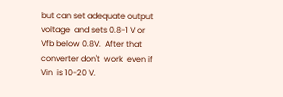but can set adequate output voltage  and sets 0.8-1 V or Vfb below 0.8V.  After that converter don't  work  even if Vin  is 10-20 V.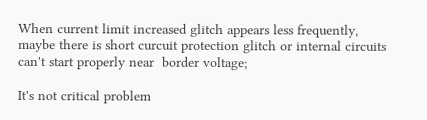When current limit increased glitch appears less frequently, maybe there is short curcuit protection glitch or internal circuits can't start properly near  border voltage;

It's not critical problem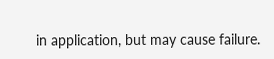in application, but may cause failure.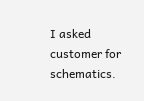I asked customer for  schematics.